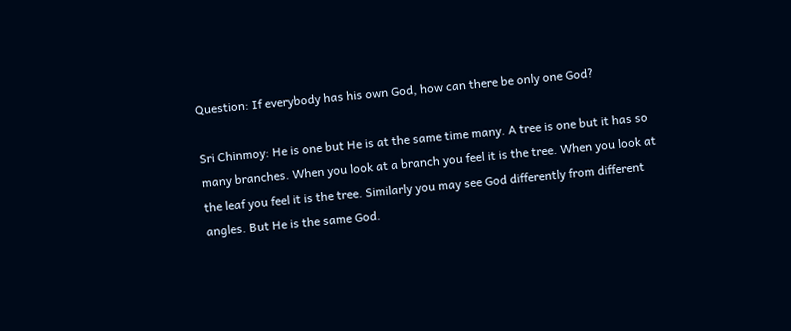Question: If everybody has his own God, how can there be only one God?

Sri Chinmoy: He is one but He is at the same time many. A tree is one but it has so many branches. When you look at a branch you feel it is the tree. When you look at the leaf you feel it is the tree. Similarly you may see God differently from different angles. But He is the same God.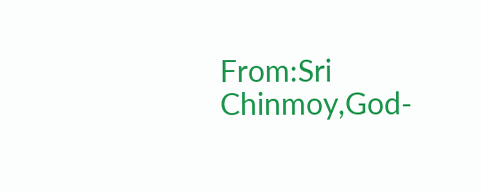From:Sri Chinmoy,God-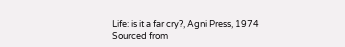Life: is it a far cry?, Agni Press, 1974
Sourced from